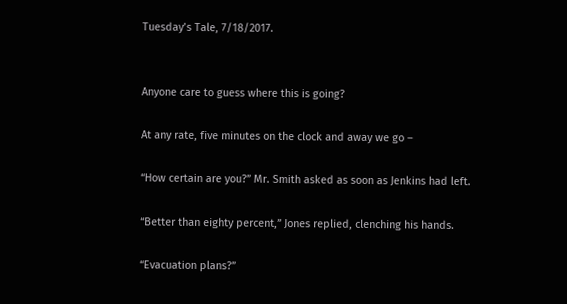Tuesday’s Tale, 7/18/2017.


Anyone care to guess where this is going?

At any rate, five minutes on the clock and away we go –

“How certain are you?” Mr. Smith asked as soon as Jenkins had left.

“Better than eighty percent,” Jones replied, clenching his hands.

“Evacuation plans?”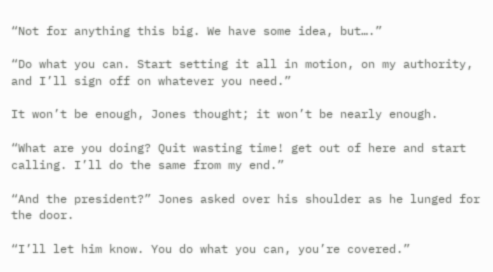“Not for anything this big. We have some idea, but….”

“Do what you can. Start setting it all in motion, on my authority, and I’ll sign off on whatever you need.”

It won’t be enough, Jones thought; it won’t be nearly enough.

“What are you doing? Quit wasting time! get out of here and start calling. I’ll do the same from my end.”

“And the president?” Jones asked over his shoulder as he lunged for the door.

“I’ll let him know. You do what you can, you’re covered.”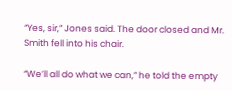“Yes, sir,” Jones said. The door closed and Mr. Smith fell into his chair.

“We’ll all do what we can,” he told the empty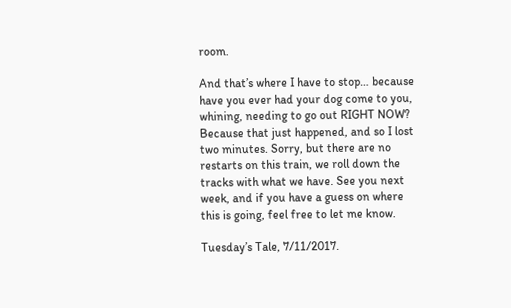room.

And that’s where I have to stop… because have you ever had your dog come to you, whining, needing to go out RIGHT NOW? Because that just happened, and so I lost two minutes. Sorry, but there are no restarts on this train, we roll down the tracks with what we have. See you next week, and if you have a guess on where this is going, feel free to let me know.

Tuesday’s Tale, 7/11/2017.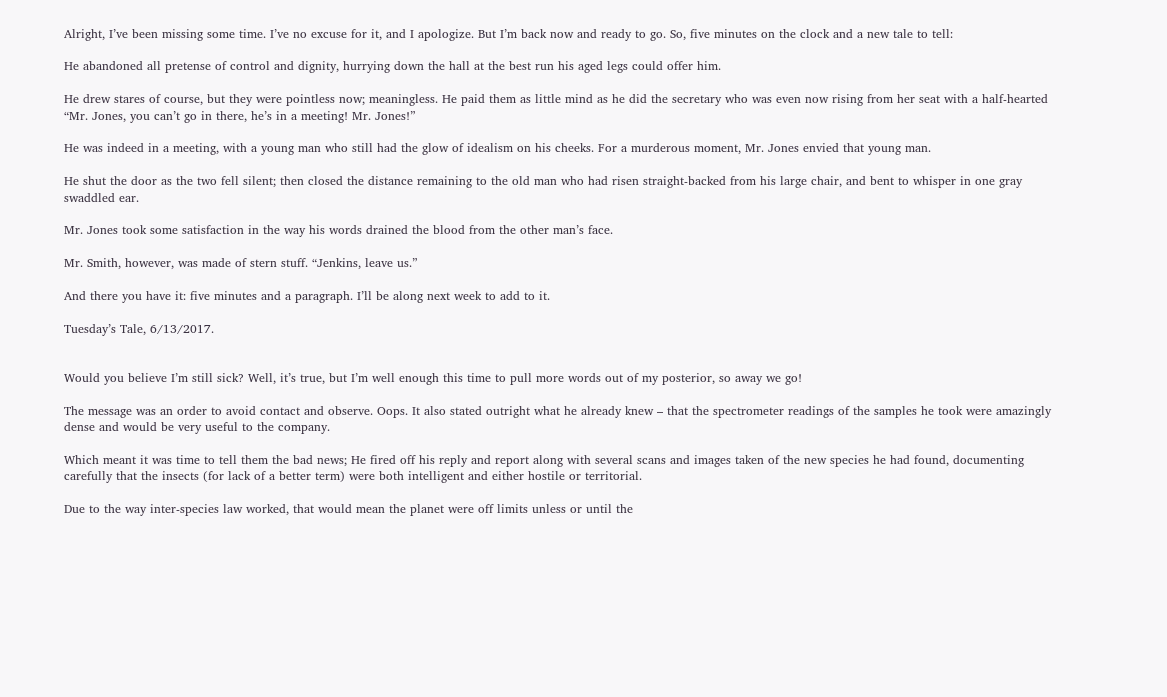Alright, I’ve been missing some time. I’ve no excuse for it, and I apologize. But I’m back now and ready to go. So, five minutes on the clock and a new tale to tell:

He abandoned all pretense of control and dignity, hurrying down the hall at the best run his aged legs could offer him.

He drew stares of course, but they were pointless now; meaningless. He paid them as little mind as he did the secretary who was even now rising from her seat with a half-hearted “Mr. Jones, you can’t go in there, he’s in a meeting! Mr. Jones!”

He was indeed in a meeting, with a young man who still had the glow of idealism on his cheeks. For a murderous moment, Mr. Jones envied that young man.

He shut the door as the two fell silent; then closed the distance remaining to the old man who had risen straight-backed from his large chair, and bent to whisper in one gray swaddled ear.

Mr. Jones took some satisfaction in the way his words drained the blood from the other man’s face.

Mr. Smith, however, was made of stern stuff. “Jenkins, leave us.”

And there you have it: five minutes and a paragraph. I’ll be along next week to add to it.

Tuesday’s Tale, 6/13/2017.


Would you believe I’m still sick? Well, it’s true, but I’m well enough this time to pull more words out of my posterior, so away we go!

The message was an order to avoid contact and observe. Oops. It also stated outright what he already knew – that the spectrometer readings of the samples he took were amazingly dense and would be very useful to the company.

Which meant it was time to tell them the bad news; He fired off his reply and report along with several scans and images taken of the new species he had found, documenting carefully that the insects (for lack of a better term) were both intelligent and either hostile or territorial.

Due to the way inter-species law worked, that would mean the planet were off limits unless or until the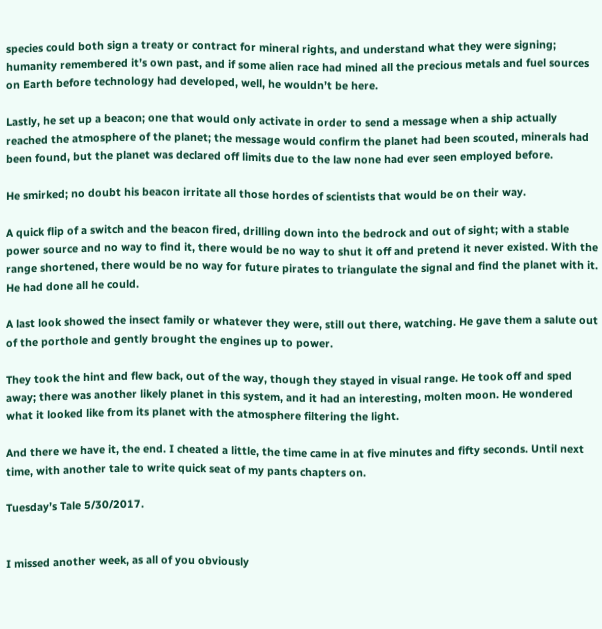species could both sign a treaty or contract for mineral rights, and understand what they were signing; humanity remembered it’s own past, and if some alien race had mined all the precious metals and fuel sources on Earth before technology had developed, well, he wouldn’t be here.

Lastly, he set up a beacon; one that would only activate in order to send a message when a ship actually reached the atmosphere of the planet; the message would confirm the planet had been scouted, minerals had been found, but the planet was declared off limits due to the law none had ever seen employed before.

He smirked; no doubt his beacon irritate all those hordes of scientists that would be on their way.

A quick flip of a switch and the beacon fired, drilling down into the bedrock and out of sight; with a stable power source and no way to find it, there would be no way to shut it off and pretend it never existed. With the range shortened, there would be no way for future pirates to triangulate the signal and find the planet with it. He had done all he could.

A last look showed the insect family or whatever they were, still out there, watching. He gave them a salute out of the porthole and gently brought the engines up to power.

They took the hint and flew back, out of the way, though they stayed in visual range. He took off and sped away; there was another likely planet in this system, and it had an interesting, molten moon. He wondered what it looked like from its planet with the atmosphere filtering the light.

And there we have it, the end. I cheated a little, the time came in at five minutes and fifty seconds. Until next time, with another tale to write quick seat of my pants chapters on.

Tuesday’s Tale 5/30/2017.


I missed another week, as all of you obviously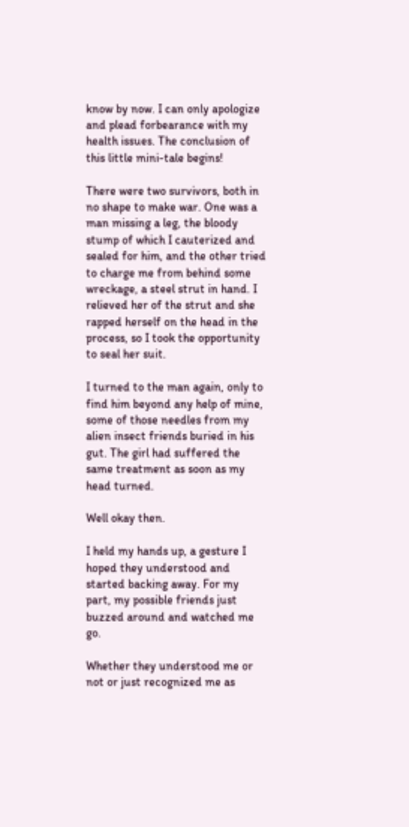know by now. I can only apologize and plead forbearance with my health issues. The conclusion of this little mini-tale begins!

There were two survivors, both in no shape to make war. One was a man missing a leg, the bloody stump of which I cauterized and sealed for him, and the other tried to charge me from behind some wreckage, a steel strut in hand. I relieved her of the strut and she rapped herself on the head in the process, so I took the opportunity to seal her suit.

I turned to the man again, only to find him beyond any help of mine, some of those needles from my alien insect friends buried in his gut. The girl had suffered the same treatment as soon as my head turned.

Well okay then.

I held my hands up, a gesture I hoped they understood and started backing away. For my part, my possible friends just buzzed around and watched me go.

Whether they understood me or not or just recognized me as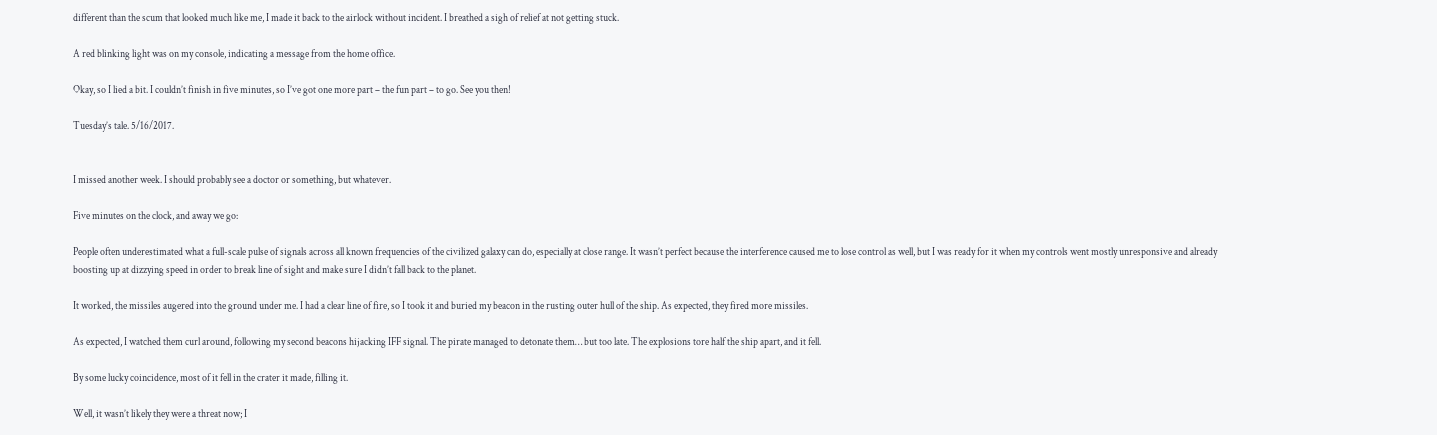different than the scum that looked much like me, I made it back to the airlock without incident. I breathed a sigh of relief at not getting stuck.

A red blinking light was on my console, indicating a message from the home office.

Okay, so I lied a bit. I couldn’t finish in five minutes, so I’ve got one more part – the fun part – to go. See you then!

Tuesday’s tale. 5/16/2017.


I missed another week. I should probably see a doctor or something, but whatever.

Five minutes on the clock, and away we go:

People often underestimated what a full-scale pulse of signals across all known frequencies of the civilized galaxy can do, especially at close range. It wasn’t perfect because the interference caused me to lose control as well, but I was ready for it when my controls went mostly unresponsive and already boosting up at dizzying speed in order to break line of sight and make sure I didn’t fall back to the planet.

It worked, the missiles augered into the ground under me. I had a clear line of fire, so I took it and buried my beacon in the rusting outer hull of the ship. As expected, they fired more missiles.

As expected, I watched them curl around, following my second beacons hijacking IFF signal. The pirate managed to detonate them… but too late. The explosions tore half the ship apart, and it fell.

By some lucky coincidence, most of it fell in the crater it made, filling it.

Well, it wasn’t likely they were a threat now; I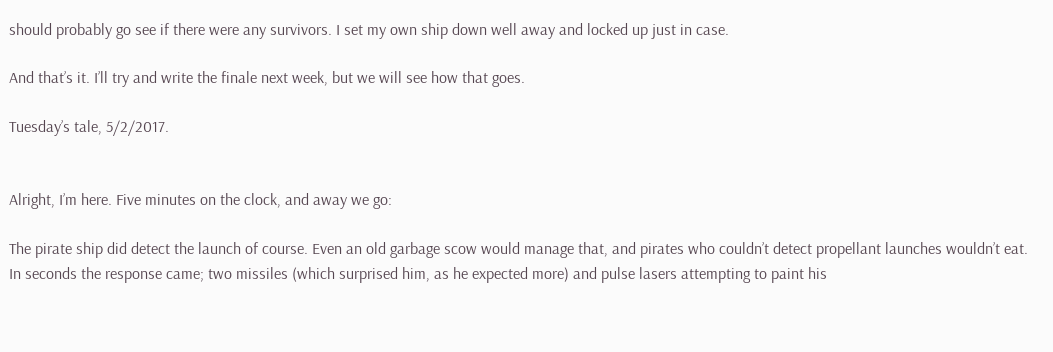should probably go see if there were any survivors. I set my own ship down well away and locked up just in case.

And that’s it. I’ll try and write the finale next week, but we will see how that goes.

Tuesday’s tale, 5/2/2017.


Alright, I’m here. Five minutes on the clock, and away we go:

The pirate ship did detect the launch of course. Even an old garbage scow would manage that, and pirates who couldn’t detect propellant launches wouldn’t eat. In seconds the response came; two missiles (which surprised him, as he expected more) and pulse lasers attempting to paint his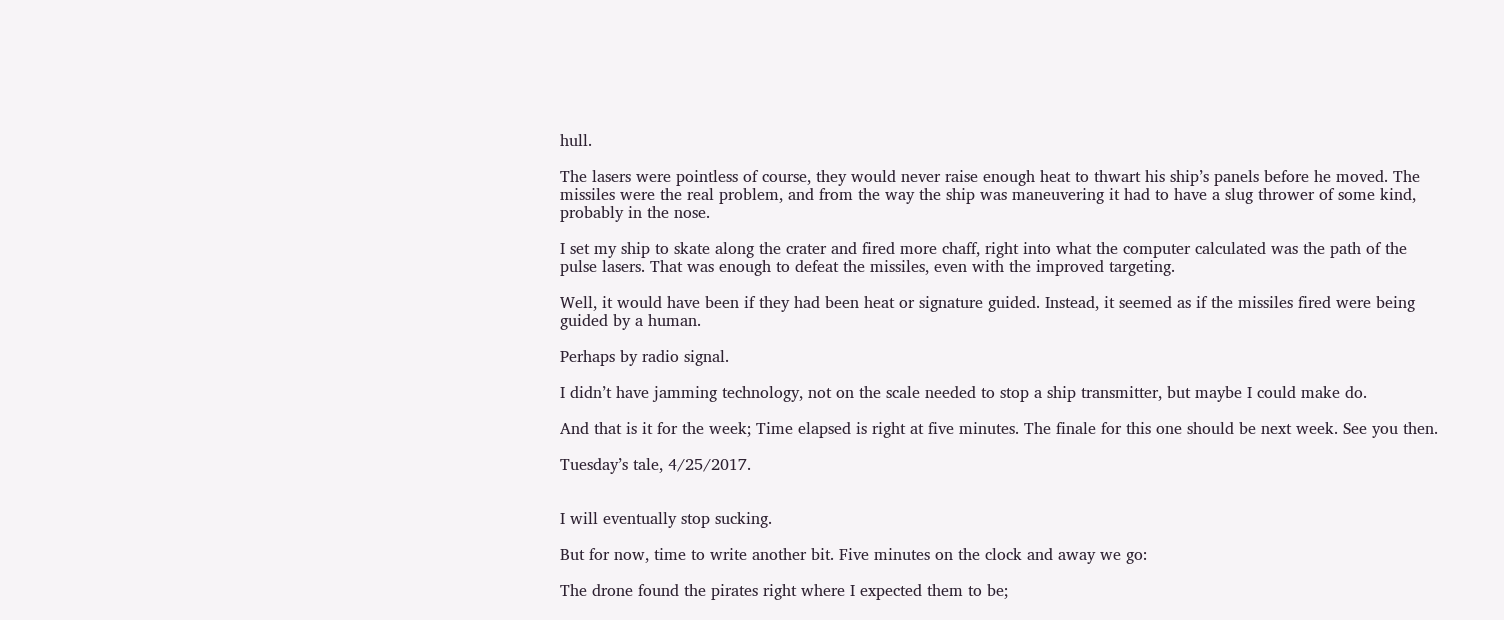hull.

The lasers were pointless of course, they would never raise enough heat to thwart his ship’s panels before he moved. The missiles were the real problem, and from the way the ship was maneuvering it had to have a slug thrower of some kind, probably in the nose.

I set my ship to skate along the crater and fired more chaff, right into what the computer calculated was the path of the pulse lasers. That was enough to defeat the missiles, even with the improved targeting.

Well, it would have been if they had been heat or signature guided. Instead, it seemed as if the missiles fired were being guided by a human.

Perhaps by radio signal.

I didn’t have jamming technology, not on the scale needed to stop a ship transmitter, but maybe I could make do.

And that is it for the week; Time elapsed is right at five minutes. The finale for this one should be next week. See you then.

Tuesday’s tale, 4/25/2017.


I will eventually stop sucking.

But for now, time to write another bit. Five minutes on the clock and away we go:

The drone found the pirates right where I expected them to be;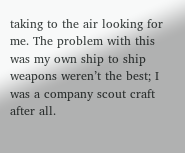taking to the air looking for me. The problem with this was my own ship to ship weapons weren’t the best; I was a company scout craft after all.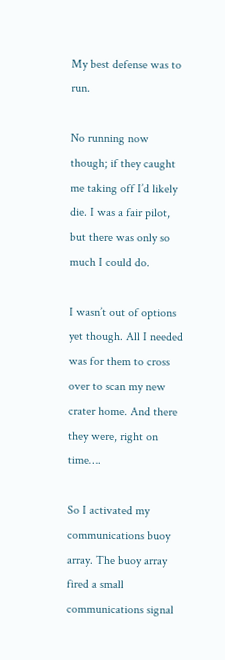My best defense was to run.

No running now though; if they caught me taking off I’d likely die. I was a fair pilot, but there was only so much I could do.

I wasn’t out of options yet though. All I needed was for them to cross over to scan my new crater home. And there they were, right on time….

So I activated my communications buoy array. The buoy array fired a small communications signal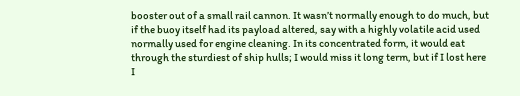booster out of a small rail cannon. It wasn’t normally enough to do much, but if the buoy itself had its payload altered, say with a highly volatile acid used normally used for engine cleaning. In its concentrated form, it would eat through the sturdiest of ship hulls; I would miss it long term, but if I lost here I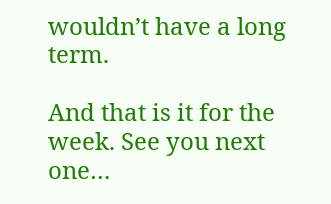wouldn’t have a long term.

And that is it for the week. See you next one…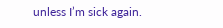unless I’m sick again.